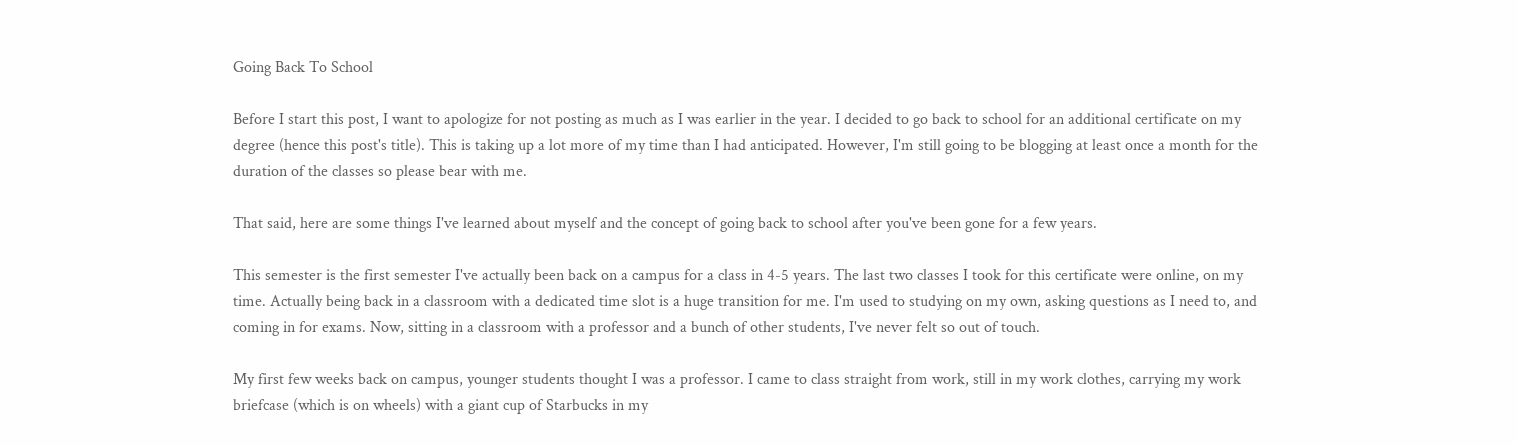Going Back To School

Before I start this post, I want to apologize for not posting as much as I was earlier in the year. I decided to go back to school for an additional certificate on my degree (hence this post's title). This is taking up a lot more of my time than I had anticipated. However, I'm still going to be blogging at least once a month for the duration of the classes so please bear with me.

That said, here are some things I've learned about myself and the concept of going back to school after you've been gone for a few years.

This semester is the first semester I've actually been back on a campus for a class in 4-5 years. The last two classes I took for this certificate were online, on my time. Actually being back in a classroom with a dedicated time slot is a huge transition for me. I'm used to studying on my own, asking questions as I need to, and coming in for exams. Now, sitting in a classroom with a professor and a bunch of other students, I've never felt so out of touch.

My first few weeks back on campus, younger students thought I was a professor. I came to class straight from work, still in my work clothes, carrying my work briefcase (which is on wheels) with a giant cup of Starbucks in my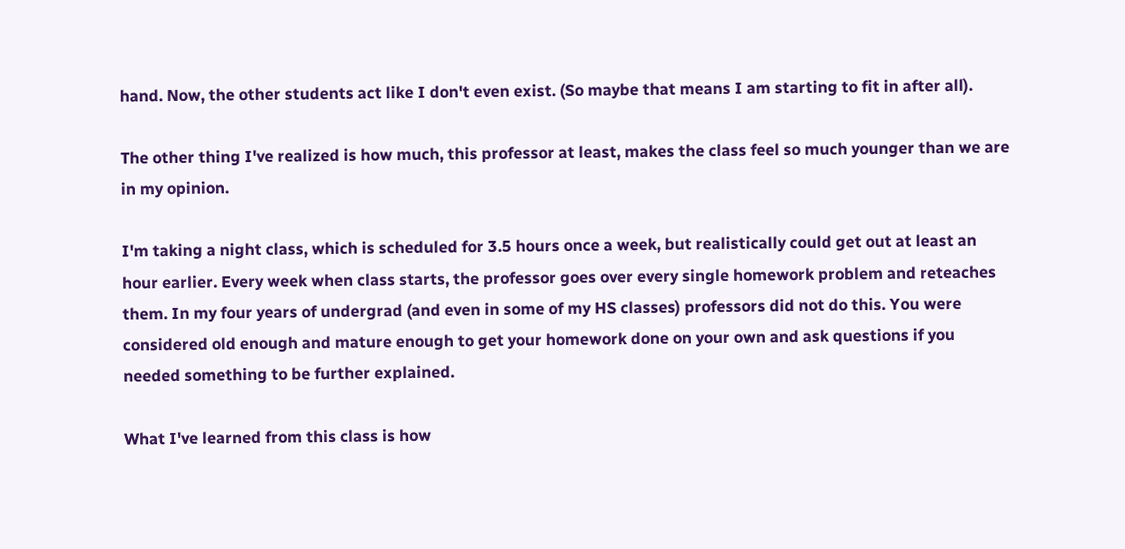hand. Now, the other students act like I don't even exist. (So maybe that means I am starting to fit in after all).

The other thing I've realized is how much, this professor at least, makes the class feel so much younger than we are in my opinion.

I'm taking a night class, which is scheduled for 3.5 hours once a week, but realistically could get out at least an hour earlier. Every week when class starts, the professor goes over every single homework problem and reteaches them. In my four years of undergrad (and even in some of my HS classes) professors did not do this. You were considered old enough and mature enough to get your homework done on your own and ask questions if you needed something to be further explained.

What I've learned from this class is how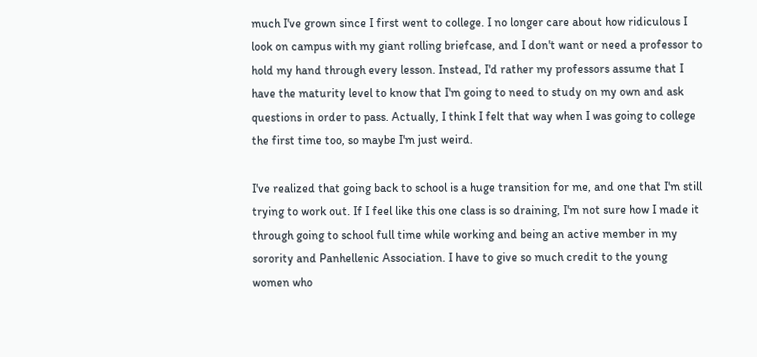much I've grown since I first went to college. I no longer care about how ridiculous I look on campus with my giant rolling briefcase, and I don't want or need a professor to hold my hand through every lesson. Instead, I'd rather my professors assume that I have the maturity level to know that I'm going to need to study on my own and ask questions in order to pass. Actually, I think I felt that way when I was going to college the first time too, so maybe I'm just weird.

I've realized that going back to school is a huge transition for me, and one that I'm still trying to work out. If I feel like this one class is so draining, I'm not sure how I made it through going to school full time while working and being an active member in my sorority and Panhellenic Association. I have to give so much credit to the young women who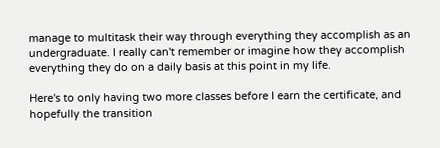manage to multitask their way through everything they accomplish as an undergraduate. I really can't remember or imagine how they accomplish everything they do on a daily basis at this point in my life.

Here's to only having two more classes before I earn the certificate, and hopefully the transition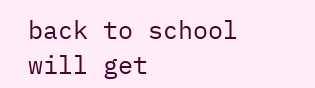back to school will get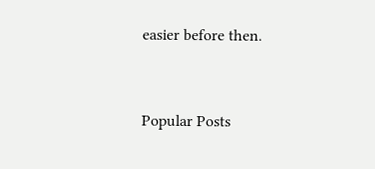easier before then.


Popular Posts